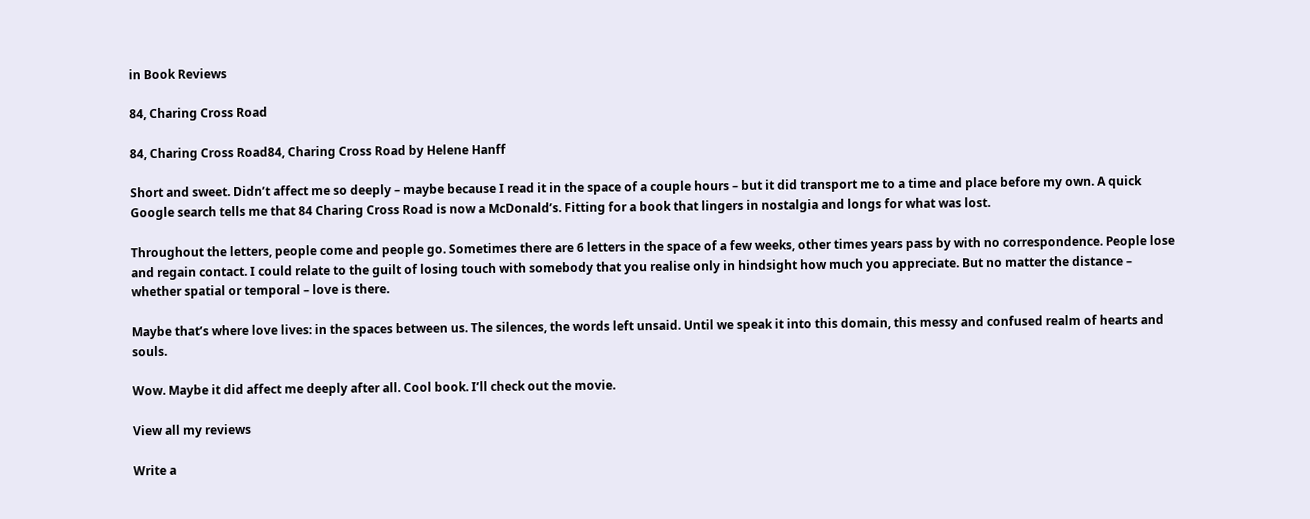in Book Reviews

84, Charing Cross Road

84, Charing Cross Road84, Charing Cross Road by Helene Hanff

Short and sweet. Didn’t affect me so deeply – maybe because I read it in the space of a couple hours – but it did transport me to a time and place before my own. A quick Google search tells me that 84 Charing Cross Road is now a McDonald’s. Fitting for a book that lingers in nostalgia and longs for what was lost.

Throughout the letters, people come and people go. Sometimes there are 6 letters in the space of a few weeks, other times years pass by with no correspondence. People lose and regain contact. I could relate to the guilt of losing touch with somebody that you realise only in hindsight how much you appreciate. But no matter the distance – whether spatial or temporal – love is there.

Maybe that’s where love lives: in the spaces between us. The silences, the words left unsaid. Until we speak it into this domain, this messy and confused realm of hearts and souls.

Wow. Maybe it did affect me deeply after all. Cool book. I’ll check out the movie.

View all my reviews

Write a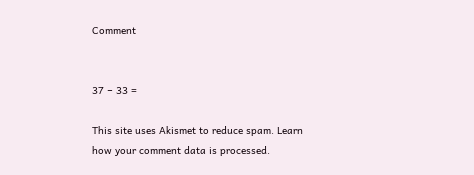Comment


37 − 33 =

This site uses Akismet to reduce spam. Learn how your comment data is processed.